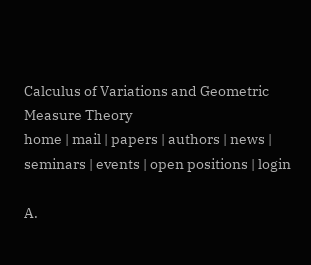Calculus of Variations and Geometric Measure Theory
home | mail | papers | authors | news | seminars | events | open positions | login

A.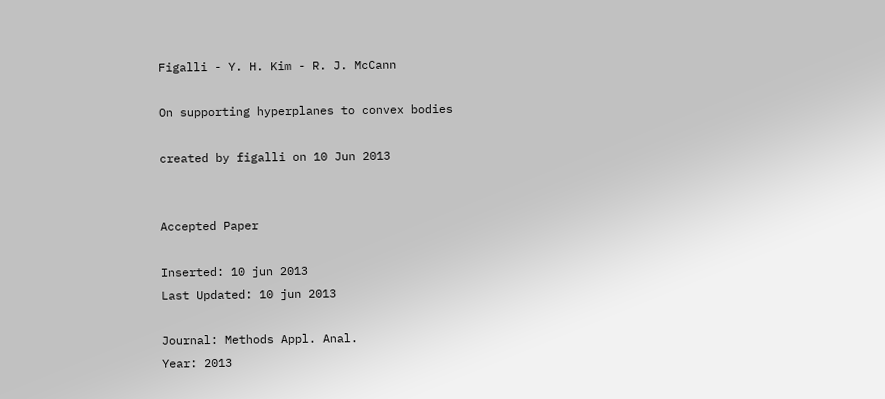Figalli - Y. H. Kim - R. J. McCann

On supporting hyperplanes to convex bodies

created by figalli on 10 Jun 2013


Accepted Paper

Inserted: 10 jun 2013
Last Updated: 10 jun 2013

Journal: Methods Appl. Anal.
Year: 2013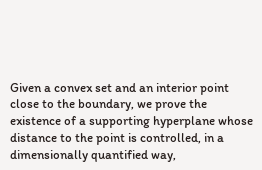Given a convex set and an interior point close to the boundary, we prove the existence of a supporting hyperplane whose distance to the point is controlled, in a dimensionally quantified way,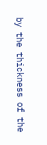by the thickness of the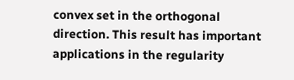convex set in the orthogonal direction. This result has important applications in the regularity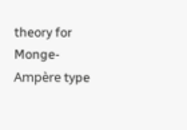theory for Monge-Ampère type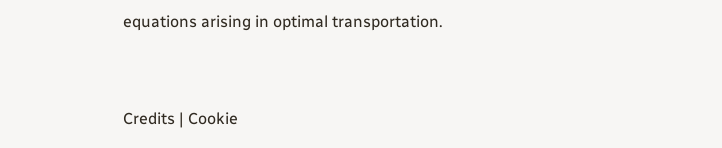equations arising in optimal transportation.


Credits | Cookie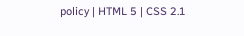policy | HTML 5 | CSS 2.1